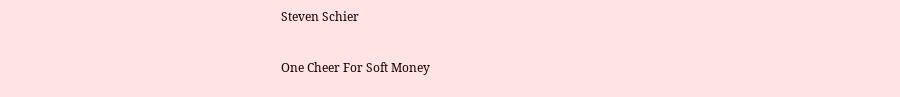Steven Schier

One Cheer For Soft Money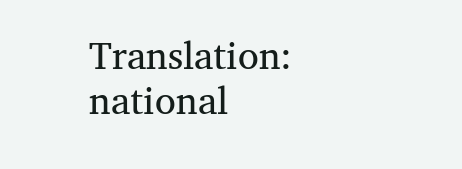Translation: national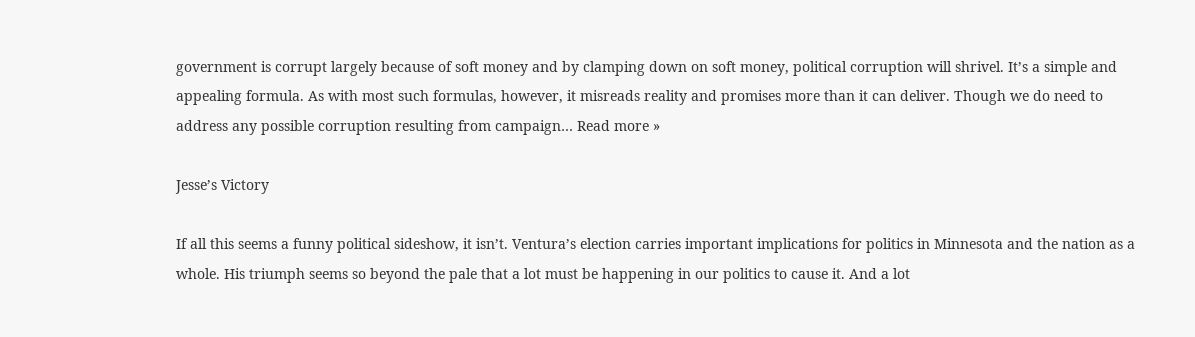government is corrupt largely because of soft money and by clamping down on soft money, political corruption will shrivel. It’s a simple and appealing formula. As with most such formulas, however, it misreads reality and promises more than it can deliver. Though we do need to address any possible corruption resulting from campaign… Read more »

Jesse’s Victory

If all this seems a funny political sideshow, it isn’t. Ventura’s election carries important implications for politics in Minnesota and the nation as a whole. His triumph seems so beyond the pale that a lot must be happening in our politics to cause it. And a lot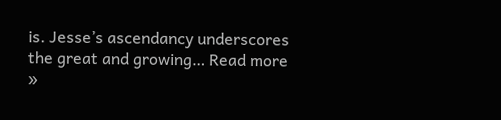is. Jesse’s ascendancy underscores the great and growing… Read more »